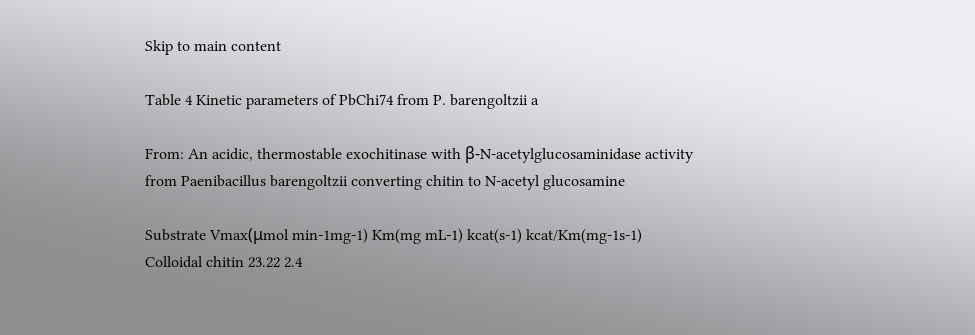Skip to main content

Table 4 Kinetic parameters of PbChi74 from P. barengoltzii a

From: An acidic, thermostable exochitinase with β-N-acetylglucosaminidase activity from Paenibacillus barengoltzii converting chitin to N-acetyl glucosamine

Substrate Vmax(μmol min-1mg-1) Km(mg mL-1) kcat(s-1) kcat/Km(mg-1s-1)
Colloidal chitin 23.22 2.4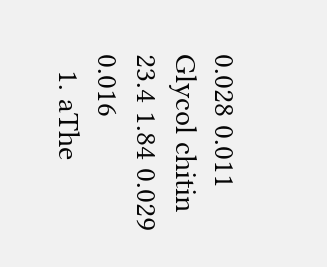0.028 0.011
Glycol chitin 23.4 1.84 0.029 0.016
  1. aThe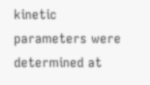kinetic parameters were determined at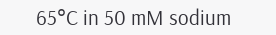65°C in 50 mM sodium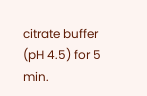citrate buffer (pH 4.5) for 5 min.